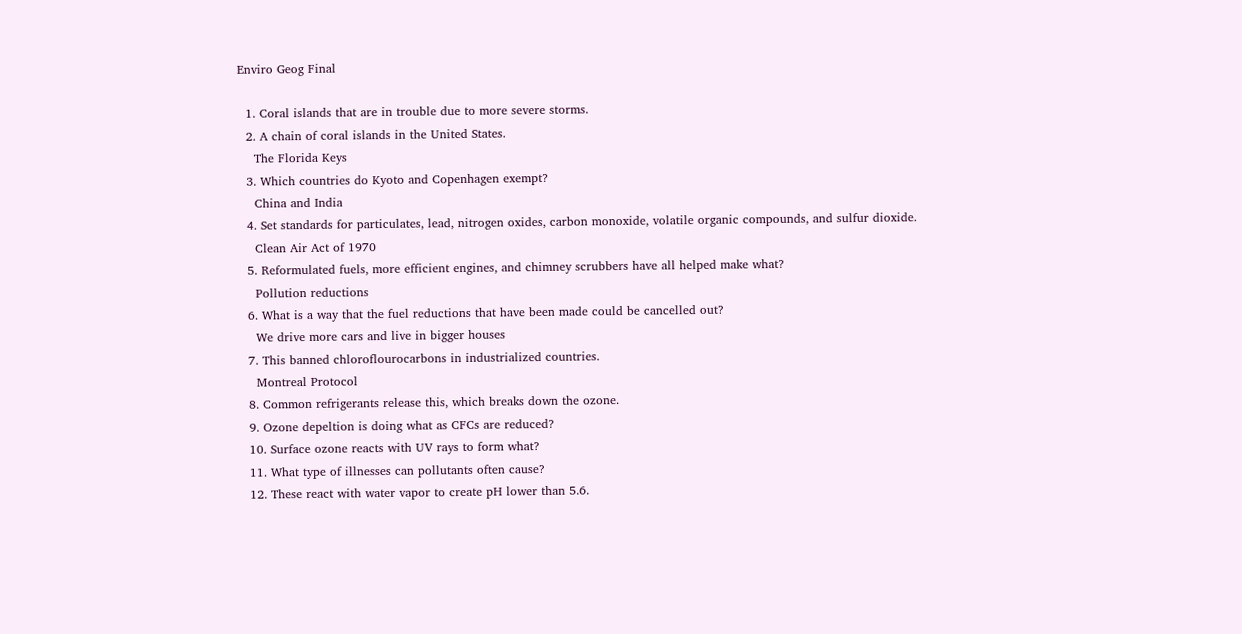Enviro Geog Final

  1. Coral islands that are in trouble due to more severe storms.
  2. A chain of coral islands in the United States.
    The Florida Keys
  3. Which countries do Kyoto and Copenhagen exempt?
    China and India
  4. Set standards for particulates, lead, nitrogen oxides, carbon monoxide, volatile organic compounds, and sulfur dioxide.
    Clean Air Act of 1970
  5. Reformulated fuels, more efficient engines, and chimney scrubbers have all helped make what?
    Pollution reductions
  6. What is a way that the fuel reductions that have been made could be cancelled out?
    We drive more cars and live in bigger houses
  7. This banned chloroflourocarbons in industrialized countries.
    Montreal Protocol
  8. Common refrigerants release this, which breaks down the ozone.
  9. Ozone depeltion is doing what as CFCs are reduced?
  10. Surface ozone reacts with UV rays to form what?
  11. What type of illnesses can pollutants often cause?
  12. These react with water vapor to create pH lower than 5.6.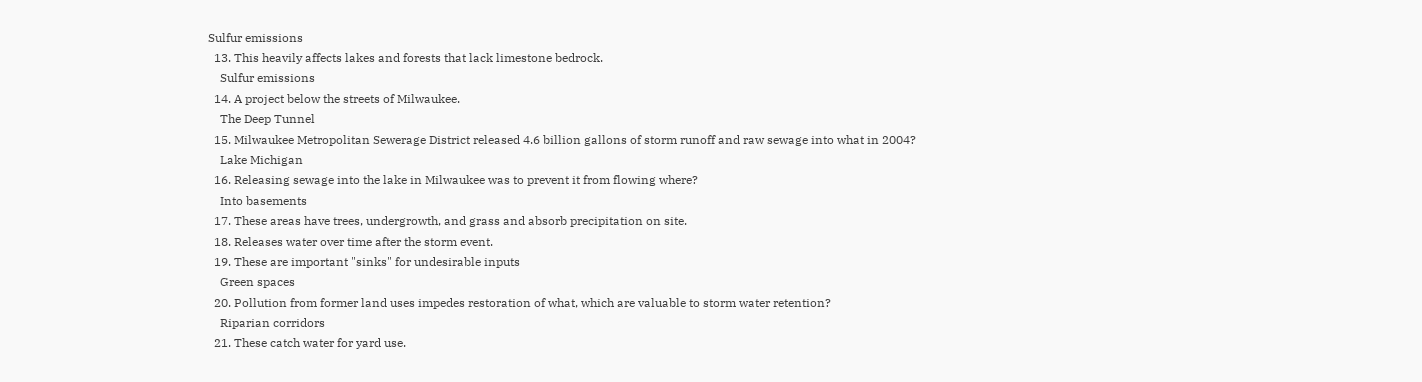Sulfur emissions
  13. This heavily affects lakes and forests that lack limestone bedrock.
    Sulfur emissions
  14. A project below the streets of Milwaukee.
    The Deep Tunnel
  15. Milwaukee Metropolitan Sewerage District released 4.6 billion gallons of storm runoff and raw sewage into what in 2004?
    Lake Michigan
  16. Releasing sewage into the lake in Milwaukee was to prevent it from flowing where?
    Into basements
  17. These areas have trees, undergrowth, and grass and absorb precipitation on site.
  18. Releases water over time after the storm event.
  19. These are important "sinks" for undesirable inputs
    Green spaces
  20. Pollution from former land uses impedes restoration of what, which are valuable to storm water retention?
    Riparian corridors
  21. These catch water for yard use.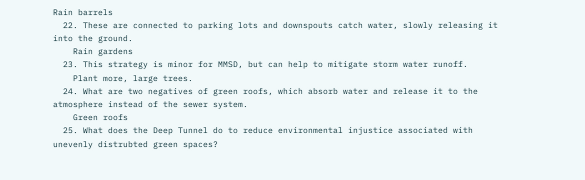Rain barrels
  22. These are connected to parking lots and downspouts catch water, slowly releasing it into the ground.
    Rain gardens
  23. This strategy is minor for MMSD, but can help to mitigate storm water runoff.
    Plant more, large trees.
  24. What are two negatives of green roofs, which absorb water and release it to the atmosphere instead of the sewer system.
    Green roofs
  25. What does the Deep Tunnel do to reduce environmental injustice associated with unevenly distrubted green spaces?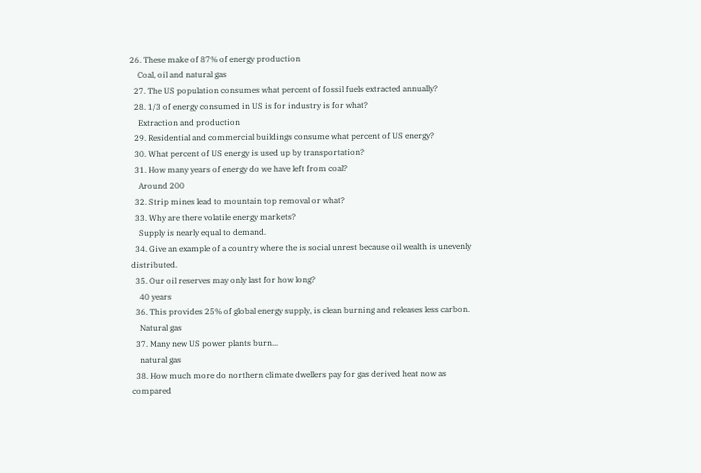26. These make of 87% of energy production
    Coal, oil and natural gas
  27. The US population consumes what percent of fossil fuels extracted annually?
  28. 1/3 of energy consumed in US is for industry is for what?
    Extraction and production
  29. Residential and commercial buildings consume what percent of US energy?
  30. What percent of US energy is used up by transportation?
  31. How many years of energy do we have left from coal?
    Around 200
  32. Strip mines lead to mountain top removal or what?
  33. Why are there volatile energy markets?
    Supply is nearly equal to demand.
  34. Give an example of a country where the is social unrest because oil wealth is unevenly distributed.
  35. Our oil reserves may only last for how long?
    40 years
  36. This provides 25% of global energy supply, is clean burning and releases less carbon.
    Natural gas
  37. Many new US power plants burn...
    natural gas
  38. How much more do northern climate dwellers pay for gas derived heat now as compared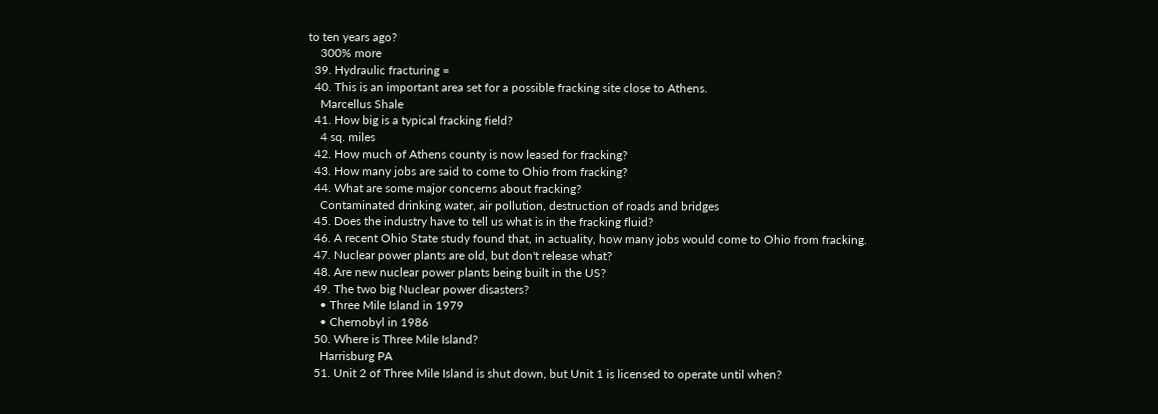to ten years ago?
    300% more
  39. Hydraulic fracturing =
  40. This is an important area set for a possible fracking site close to Athens.
    Marcellus Shale
  41. How big is a typical fracking field?
    4 sq. miles
  42. How much of Athens county is now leased for fracking?
  43. How many jobs are said to come to Ohio from fracking?
  44. What are some major concerns about fracking?
    Contaminated drinking water, air pollution, destruction of roads and bridges
  45. Does the industry have to tell us what is in the fracking fluid?
  46. A recent Ohio State study found that, in actuality, how many jobs would come to Ohio from fracking.
  47. Nuclear power plants are old, but don't release what?
  48. Are new nuclear power plants being built in the US?
  49. The two big Nuclear power disasters?
    • Three Mile Island in 1979
    • Chernobyl in 1986
  50. Where is Three Mile Island?
    Harrisburg PA
  51. Unit 2 of Three Mile Island is shut down, but Unit 1 is licensed to operate until when?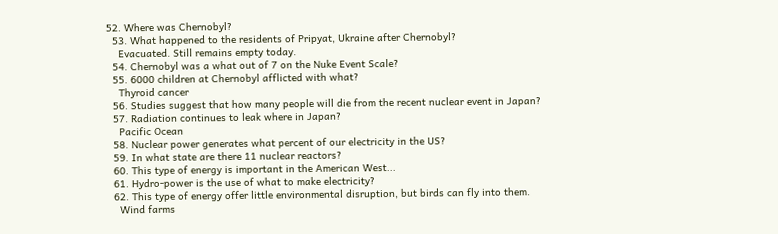52. Where was Chernobyl?
  53. What happened to the residents of Pripyat, Ukraine after Chernobyl?
    Evacuated. Still remains empty today.
  54. Chernobyl was a what out of 7 on the Nuke Event Scale?
  55. 6000 children at Chernobyl afflicted with what?
    Thyroid cancer
  56. Studies suggest that how many people will die from the recent nuclear event in Japan?
  57. Radiation continues to leak where in Japan?
    Pacific Ocean
  58. Nuclear power generates what percent of our electricity in the US?
  59. In what state are there 11 nuclear reactors?
  60. This type of energy is important in the American West...
  61. Hydro-power is the use of what to make electricity?
  62. This type of energy offer little environmental disruption, but birds can fly into them.
    Wind farms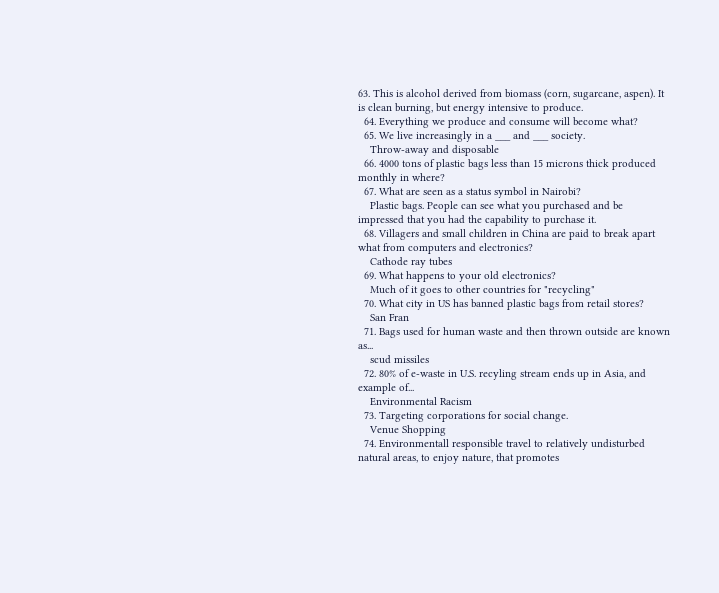63. This is alcohol derived from biomass (corn, sugarcane, aspen). It is clean burning, but energy intensive to produce.
  64. Everything we produce and consume will become what?
  65. We live increasingly in a ___ and ___ society.
    Throw-away and disposable
  66. 4000 tons of plastic bags less than 15 microns thick produced monthly in where?
  67. What are seen as a status symbol in Nairobi?
    Plastic bags. People can see what you purchased and be impressed that you had the capability to purchase it.
  68. Villagers and small children in China are paid to break apart what from computers and electronics?
    Cathode ray tubes
  69. What happens to your old electronics?
    Much of it goes to other countries for "recycling"
  70. What city in US has banned plastic bags from retail stores?
    San Fran
  71. Bags used for human waste and then thrown outside are known as...
    scud missiles
  72. 80% of e-waste in U.S. recyling stream ends up in Asia, and example of...
    Environmental Racism
  73. Targeting corporations for social change.
    Venue Shopping
  74. Environmentall responsible travel to relatively undisturbed natural areas, to enjoy nature, that promotes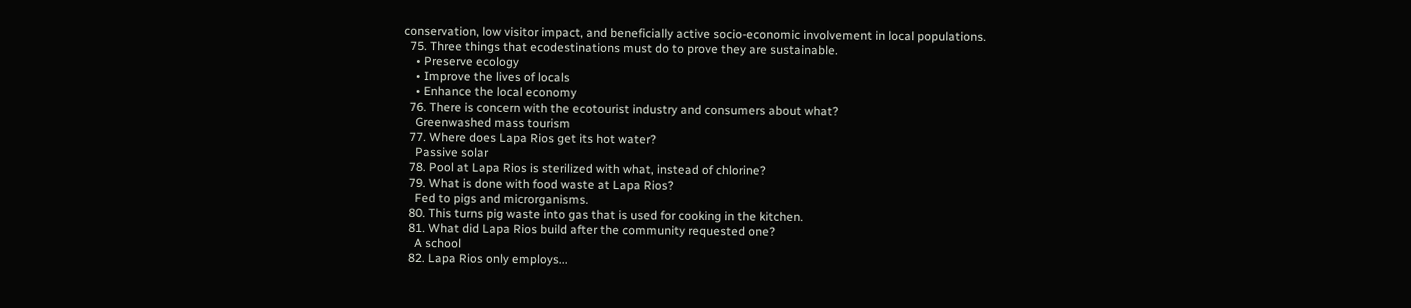conservation, low visitor impact, and beneficially active socio-economic involvement in local populations.
  75. Three things that ecodestinations must do to prove they are sustainable.
    • Preserve ecology
    • Improve the lives of locals
    • Enhance the local economy
  76. There is concern with the ecotourist industry and consumers about what?
    Greenwashed mass tourism
  77. Where does Lapa Rios get its hot water?
    Passive solar
  78. Pool at Lapa Rios is sterilized with what, instead of chlorine?
  79. What is done with food waste at Lapa Rios?
    Fed to pigs and microrganisms.
  80. This turns pig waste into gas that is used for cooking in the kitchen.
  81. What did Lapa Rios build after the community requested one?
    A school
  82. Lapa Rios only employs...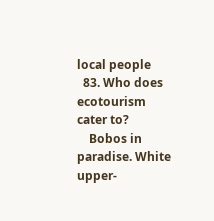local people
  83. Who does ecotourism cater to?
    Bobos in paradise. White upper-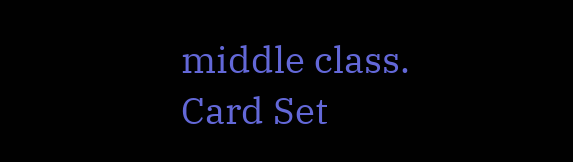middle class.
Card Set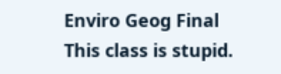Enviro Geog Final
This class is stupid.